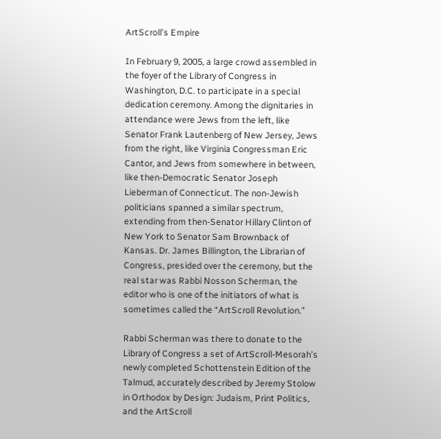ArtScroll’s Empire

In February 9, 2005, a large crowd assembled in the foyer of the Library of Congress in Washington, D.C. to participate in a special dedication ceremony. Among the dignitaries in attendance were Jews from the left, like Senator Frank Lautenberg of New Jersey, Jews from the right, like Virginia Congressman Eric Cantor, and Jews from somewhere in between, like then-Democratic Senator Joseph Lieberman of Connecticut. The non-Jewish politicians spanned a similar spectrum, extending from then-Senator Hillary Clinton of New York to Senator Sam Brownback of Kansas. Dr. James Billington, the Librarian of Congress, presided over the ceremony, but the real star was Rabbi Nosson Scherman, the editor who is one of the initiators of what is sometimes called the “ArtScroll Revolution.”

Rabbi Scherman was there to donate to the Library of Congress a set of ArtScroll-Mesorah’s newly completed Schottenstein Edition of the Talmud, accurately described by Jeremy Stolow in Orthodox by Design: Judaism, Print Politics, and the ArtScroll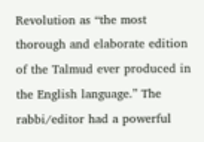Revolution as “the most thorough and elaborate edition of the Talmud ever produced in the English language.” The rabbi/editor had a powerful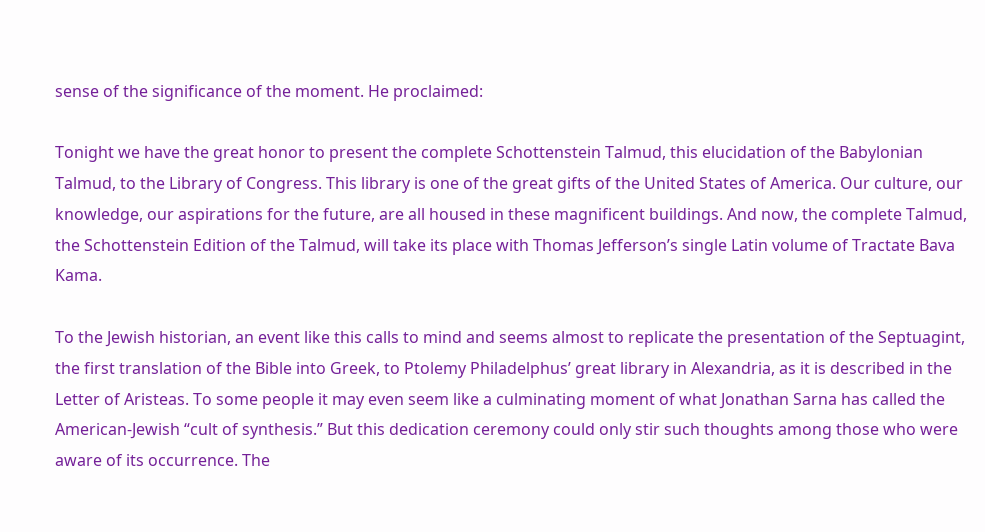sense of the significance of the moment. He proclaimed:

Tonight we have the great honor to present the complete Schottenstein Talmud, this elucidation of the Babylonian Talmud, to the Library of Congress. This library is one of the great gifts of the United States of America. Our culture, our knowledge, our aspirations for the future, are all housed in these magnificent buildings. And now, the complete Talmud, the Schottenstein Edition of the Talmud, will take its place with Thomas Jefferson’s single Latin volume of Tractate Bava Kama.

To the Jewish historian, an event like this calls to mind and seems almost to replicate the presentation of the Septuagint, the first translation of the Bible into Greek, to Ptolemy Philadelphus’ great library in Alexandria, as it is described in the Letter of Aristeas. To some people it may even seem like a culminating moment of what Jonathan Sarna has called the American-Jewish “cult of synthesis.” But this dedication ceremony could only stir such thoughts among those who were aware of its occurrence. The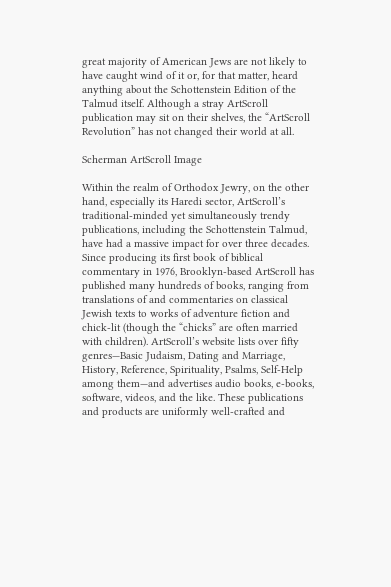great majority of American Jews are not likely to have caught wind of it or, for that matter, heard anything about the Schottenstein Edition of the Talmud itself. Although a stray ArtScroll publication may sit on their shelves, the “ArtScroll Revolution” has not changed their world at all.

Scherman ArtScroll Image

Within the realm of Orthodox Jewry, on the other hand, especially its Haredi sector, ArtScroll’s traditional-minded yet simultaneously trendy publications, including the Schottenstein Talmud, have had a massive impact for over three decades. Since producing its first book of biblical commentary in 1976, Brooklyn-based ArtScroll has published many hundreds of books, ranging from translations of and commentaries on classical Jewish texts to works of adventure fiction and chick-lit (though the “chicks” are often married with children). ArtScroll’s website lists over fifty genres—Basic Judaism, Dating and Marriage, History, Reference, Spirituality, Psalms, Self-Help among them—and advertises audio books, e-books, software, videos, and the like. These publications and products are uniformly well-crafted and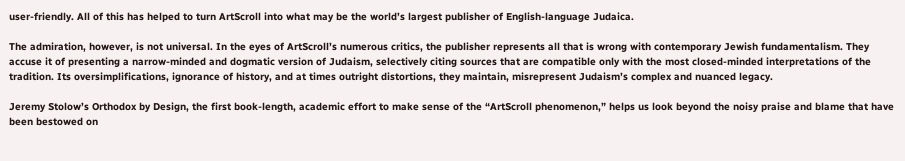user-friendly. All of this has helped to turn ArtScroll into what may be the world’s largest publisher of English-language Judaica.

The admiration, however, is not universal. In the eyes of ArtScroll’s numerous critics, the publisher represents all that is wrong with contemporary Jewish fundamentalism. They accuse it of presenting a narrow-minded and dogmatic version of Judaism, selectively citing sources that are compatible only with the most closed-minded interpretations of the tradition. Its oversimplifications, ignorance of history, and at times outright distortions, they maintain, misrepresent Judaism’s complex and nuanced legacy.

Jeremy Stolow’s Orthodox by Design, the first book-length, academic effort to make sense of the “ArtScroll phenomenon,” helps us look beyond the noisy praise and blame that have been bestowed on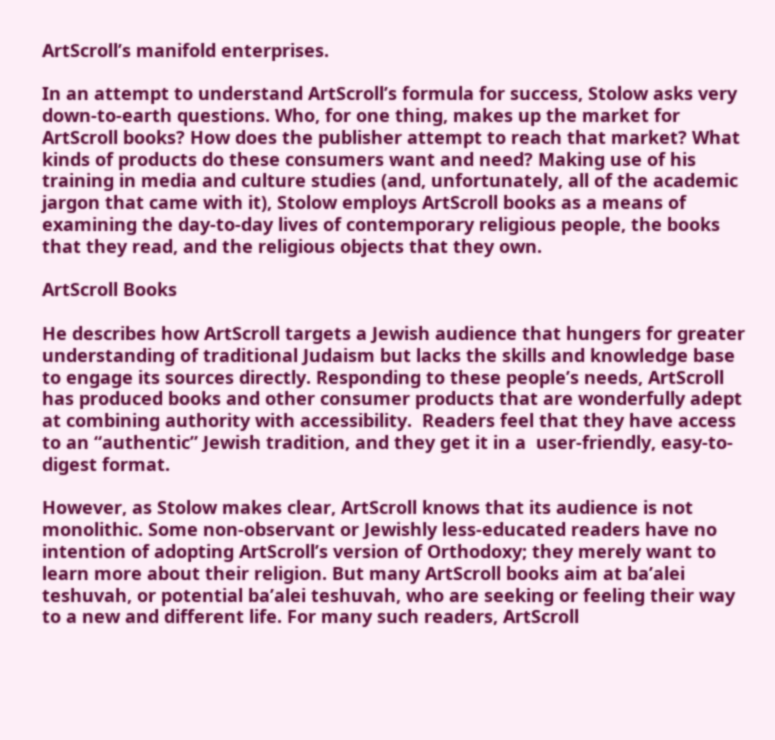ArtScroll’s manifold enterprises.

In an attempt to understand ArtScroll’s formula for success, Stolow asks very down-to-earth questions. Who, for one thing, makes up the market for ArtScroll books? How does the publisher attempt to reach that market? What kinds of products do these consumers want and need? Making use of his training in media and culture studies (and, unfortunately, all of the academic jargon that came with it), Stolow employs ArtScroll books as a means of examining the day-to-day lives of contemporary religious people, the books that they read, and the religious objects that they own.

ArtScroll Books

He describes how ArtScroll targets a Jewish audience that hungers for greater understanding of traditional Judaism but lacks the skills and knowledge base to engage its sources directly. Responding to these people’s needs, ArtScroll has produced books and other consumer products that are wonderfully adept at combining authority with accessibility.  Readers feel that they have access to an “authentic” Jewish tradition, and they get it in a  user-friendly, easy-to-digest format.

However, as Stolow makes clear, ArtScroll knows that its audience is not monolithic. Some non-observant or Jewishly less-educated readers have no intention of adopting ArtScroll’s version of Orthodoxy; they merely want to learn more about their religion. But many ArtScroll books aim at ba’alei teshuvah, or potential ba’alei teshuvah, who are seeking or feeling their way to a new and different life. For many such readers, ArtScroll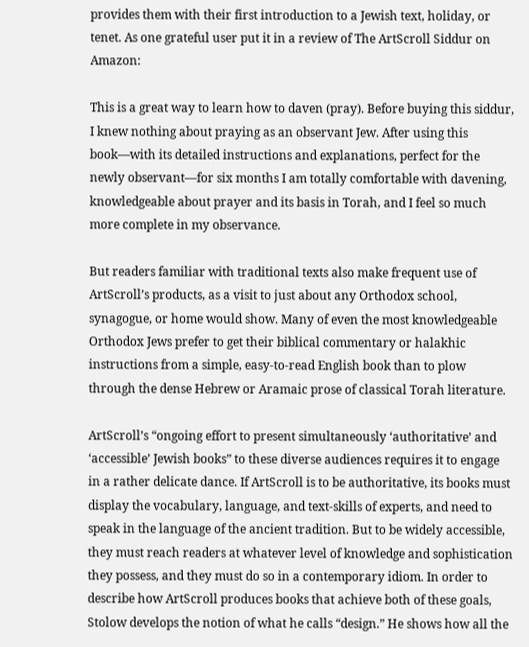provides them with their first introduction to a Jewish text, holiday, or tenet. As one grateful user put it in a review of The ArtScroll Siddur on Amazon:

This is a great way to learn how to daven (pray). Before buying this siddur, I knew nothing about praying as an observant Jew. After using this book—with its detailed instructions and explanations, perfect for the newly observant—for six months I am totally comfortable with davening, knowledgeable about prayer and its basis in Torah, and I feel so much more complete in my observance.

But readers familiar with traditional texts also make frequent use of ArtScroll’s products, as a visit to just about any Orthodox school, synagogue, or home would show. Many of even the most knowledgeable Orthodox Jews prefer to get their biblical commentary or halakhic instructions from a simple, easy-to-read English book than to plow through the dense Hebrew or Aramaic prose of classical Torah literature.

ArtScroll’s “ongoing effort to present simultaneously ‘authoritative’ and ‘accessible’ Jewish books” to these diverse audiences requires it to engage in a rather delicate dance. If ArtScroll is to be authoritative, its books must display the vocabulary, language, and text-skills of experts, and need to speak in the language of the ancient tradition. But to be widely accessible, they must reach readers at whatever level of knowledge and sophistication they possess, and they must do so in a contemporary idiom. In order to describe how ArtScroll produces books that achieve both of these goals, Stolow develops the notion of what he calls “design.” He shows how all the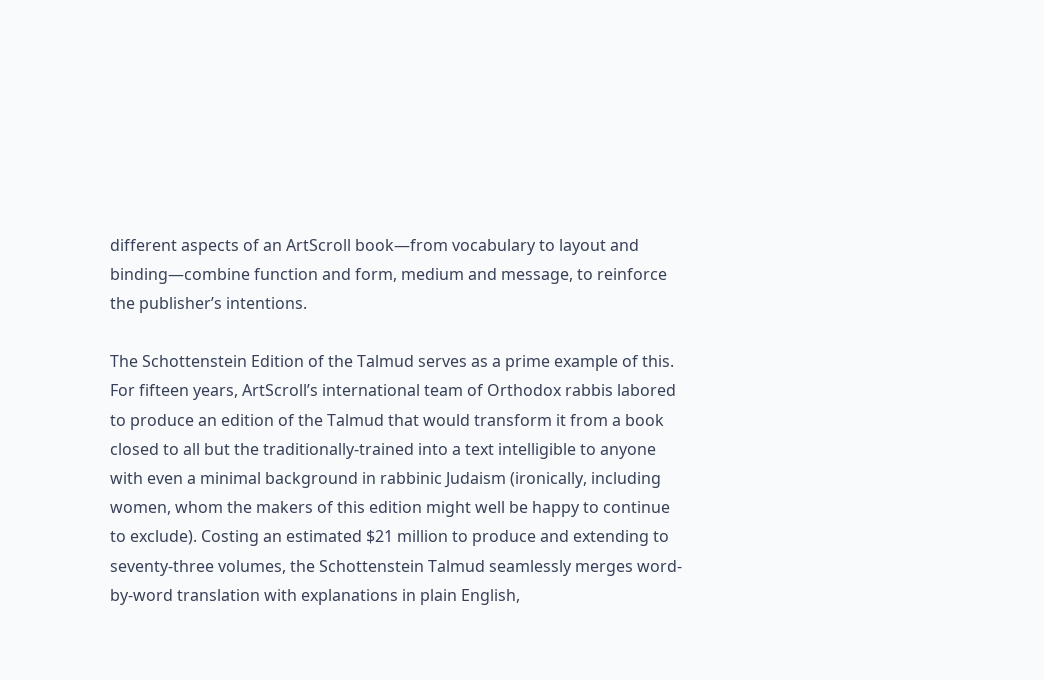different aspects of an ArtScroll book—from vocabulary to layout and binding—combine function and form, medium and message, to reinforce the publisher’s intentions.

The Schottenstein Edition of the Talmud serves as a prime example of this. For fifteen years, ArtScroll’s international team of Orthodox rabbis labored to produce an edition of the Talmud that would transform it from a book closed to all but the traditionally-trained into a text intelligible to anyone with even a minimal background in rabbinic Judaism (ironically, including women, whom the makers of this edition might well be happy to continue to exclude). Costing an estimated $21 million to produce and extending to seventy-three volumes, the Schottenstein Talmud seamlessly merges word-by-word translation with explanations in plain English,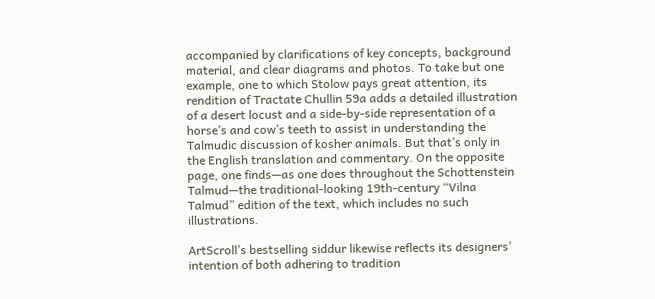accompanied by clarifications of key concepts, background material, and clear diagrams and photos. To take but one example, one to which Stolow pays great attention, its rendition of Tractate Chullin 59a adds a detailed illustration of a desert locust and a side-by-side representation of a horse’s and cow’s teeth to assist in understanding the Talmudic discussion of kosher animals. But that’s only in the English translation and commentary. On the opposite page, one finds—as one does throughout the Schottenstein Talmud—the traditional-looking 19th-century “Vilna Talmud” edition of the text, which includes no such illustrations.

ArtScroll’s bestselling siddur likewise reflects its designers’ intention of both adhering to tradition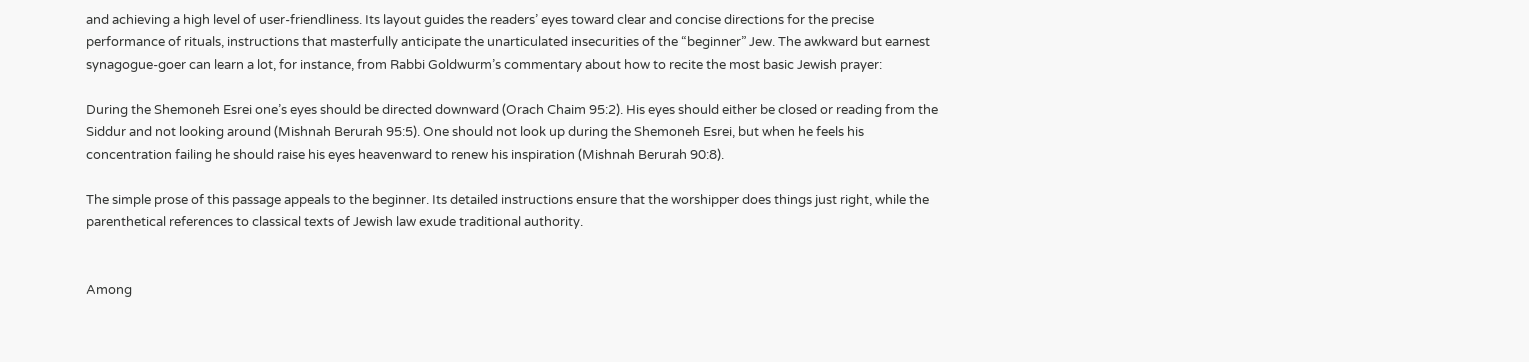and achieving a high level of user-friendliness. Its layout guides the readers’ eyes toward clear and concise directions for the precise performance of rituals, instructions that masterfully anticipate the unarticulated insecurities of the “beginner” Jew. The awkward but earnest synagogue-goer can learn a lot, for instance, from Rabbi Goldwurm’s commentary about how to recite the most basic Jewish prayer:

During the Shemoneh Esrei one’s eyes should be directed downward (Orach Chaim 95:2). His eyes should either be closed or reading from the Siddur and not looking around (Mishnah Berurah 95:5). One should not look up during the Shemoneh Esrei, but when he feels his concentration failing he should raise his eyes heavenward to renew his inspiration (Mishnah Berurah 90:8).

The simple prose of this passage appeals to the beginner. Its detailed instructions ensure that the worshipper does things just right, while the parenthetical references to classical texts of Jewish law exude traditional authority.


Among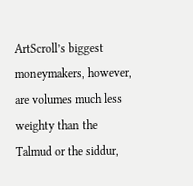ArtScroll’s biggest moneymakers, however, are volumes much less weighty than the Talmud or the siddur,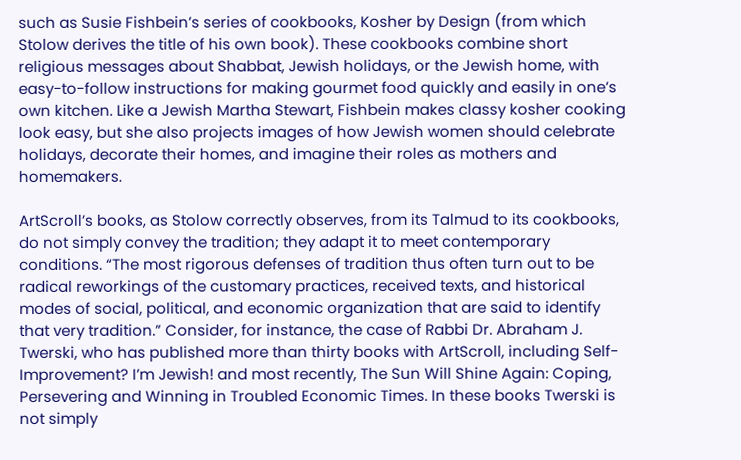such as Susie Fishbein’s series of cookbooks, Kosher by Design (from which Stolow derives the title of his own book). These cookbooks combine short religious messages about Shabbat, Jewish holidays, or the Jewish home, with easy-to-follow instructions for making gourmet food quickly and easily in one’s own kitchen. Like a Jewish Martha Stewart, Fishbein makes classy kosher cooking look easy, but she also projects images of how Jewish women should celebrate holidays, decorate their homes, and imagine their roles as mothers and homemakers.

ArtScroll’s books, as Stolow correctly observes, from its Talmud to its cookbooks, do not simply convey the tradition; they adapt it to meet contemporary conditions. “The most rigorous defenses of tradition thus often turn out to be radical reworkings of the customary practices, received texts, and historical modes of social, political, and economic organization that are said to identify that very tradition.” Consider, for instance, the case of Rabbi Dr. Abraham J. Twerski, who has published more than thirty books with ArtScroll, including Self-Improvement? I’m Jewish! and most recently, The Sun Will Shine Again: Coping, Persevering and Winning in Troubled Economic Times. In these books Twerski is not simply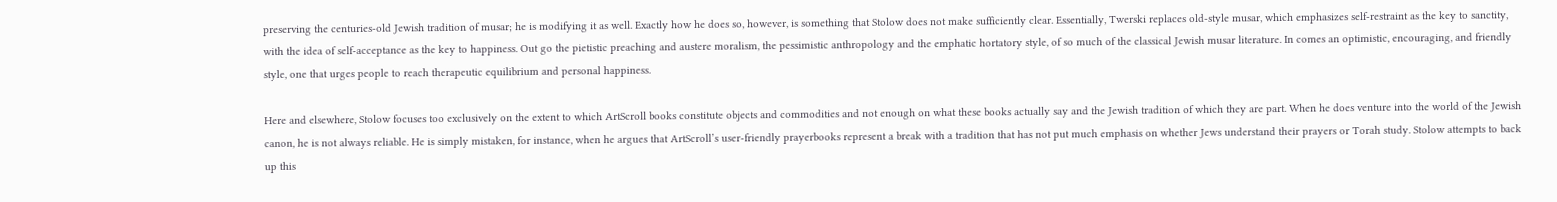preserving the centuries-old Jewish tradition of musar; he is modifying it as well. Exactly how he does so, however, is something that Stolow does not make sufficiently clear. Essentially, Twerski replaces old-style musar, which emphasizes self-restraint as the key to sanctity, with the idea of self-acceptance as the key to happiness. Out go the pietistic preaching and austere moralism, the pessimistic anthropology and the emphatic hortatory style, of so much of the classical Jewish musar literature. In comes an optimistic, encouraging, and friendly style, one that urges people to reach therapeutic equilibrium and personal happiness.

Here and elsewhere, Stolow focuses too exclusively on the extent to which ArtScroll books constitute objects and commodities and not enough on what these books actually say and the Jewish tradition of which they are part. When he does venture into the world of the Jewish canon, he is not always reliable. He is simply mistaken, for instance, when he argues that ArtScroll’s user-friendly prayerbooks represent a break with a tradition that has not put much emphasis on whether Jews understand their prayers or Torah study. Stolow attempts to back up this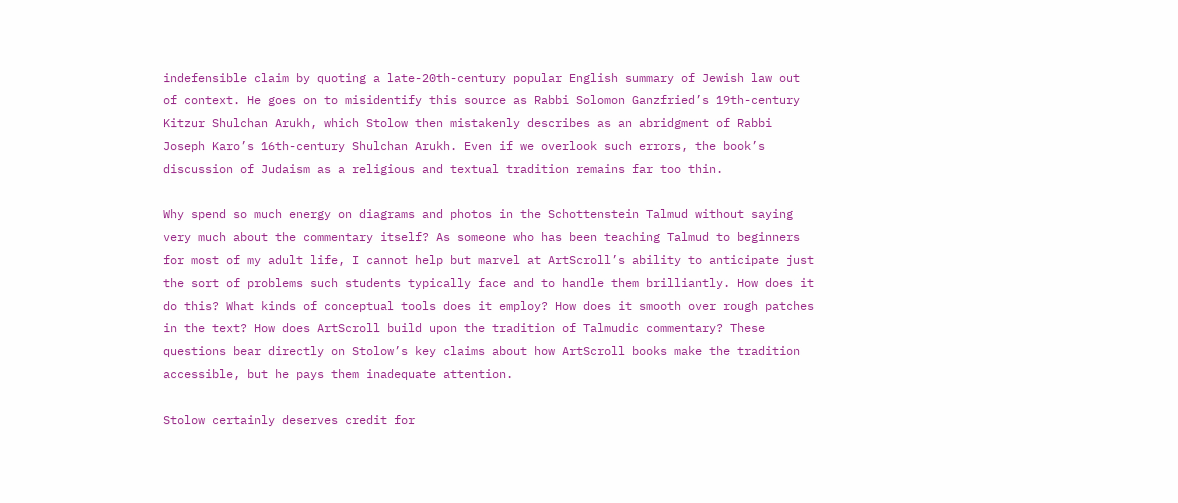indefensible claim by quoting a late-20th-century popular English summary of Jewish law out of context. He goes on to misidentify this source as Rabbi Solomon Ganzfried’s 19th-century Kitzur Shulchan Arukh, which Stolow then mistakenly describes as an abridgment of Rabbi Joseph Karo’s 16th-century Shulchan Arukh. Even if we overlook such errors, the book’s discussion of Judaism as a religious and textual tradition remains far too thin.

Why spend so much energy on diagrams and photos in the Schottenstein Talmud without saying very much about the commentary itself? As someone who has been teaching Talmud to beginners for most of my adult life, I cannot help but marvel at ArtScroll’s ability to anticipate just the sort of problems such students typically face and to handle them brilliantly. How does it do this? What kinds of conceptual tools does it employ? How does it smooth over rough patches in the text? How does ArtScroll build upon the tradition of Talmudic commentary? These questions bear directly on Stolow’s key claims about how ArtScroll books make the tradition accessible, but he pays them inadequate attention.

Stolow certainly deserves credit for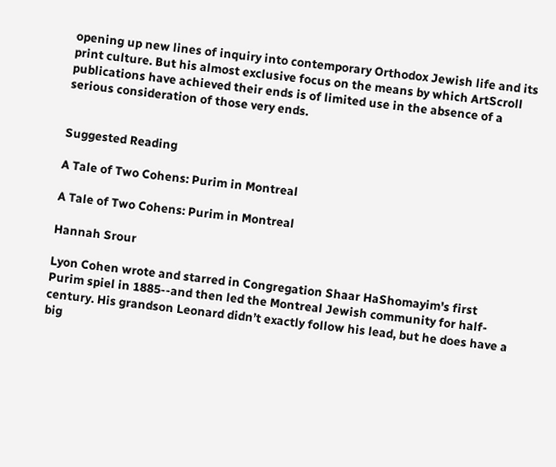opening up new lines of inquiry into contemporary Orthodox Jewish life and its print culture. But his almost exclusive focus on the means by which ArtScroll publications have achieved their ends is of limited use in the absence of a serious consideration of those very ends.


Suggested Reading

A Tale of Two Cohens: Purim in Montreal

A Tale of Two Cohens: Purim in Montreal

Hannah Srour

Lyon Cohen wrote and starred in Congregation Shaar HaShomayim's first Purim spiel in 1885--and then led the Montreal Jewish community for half-century. His grandson Leonard didn’t exactly follow his lead, but he does have a big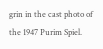grin in the cast photo of the 1947 Purim Spiel.